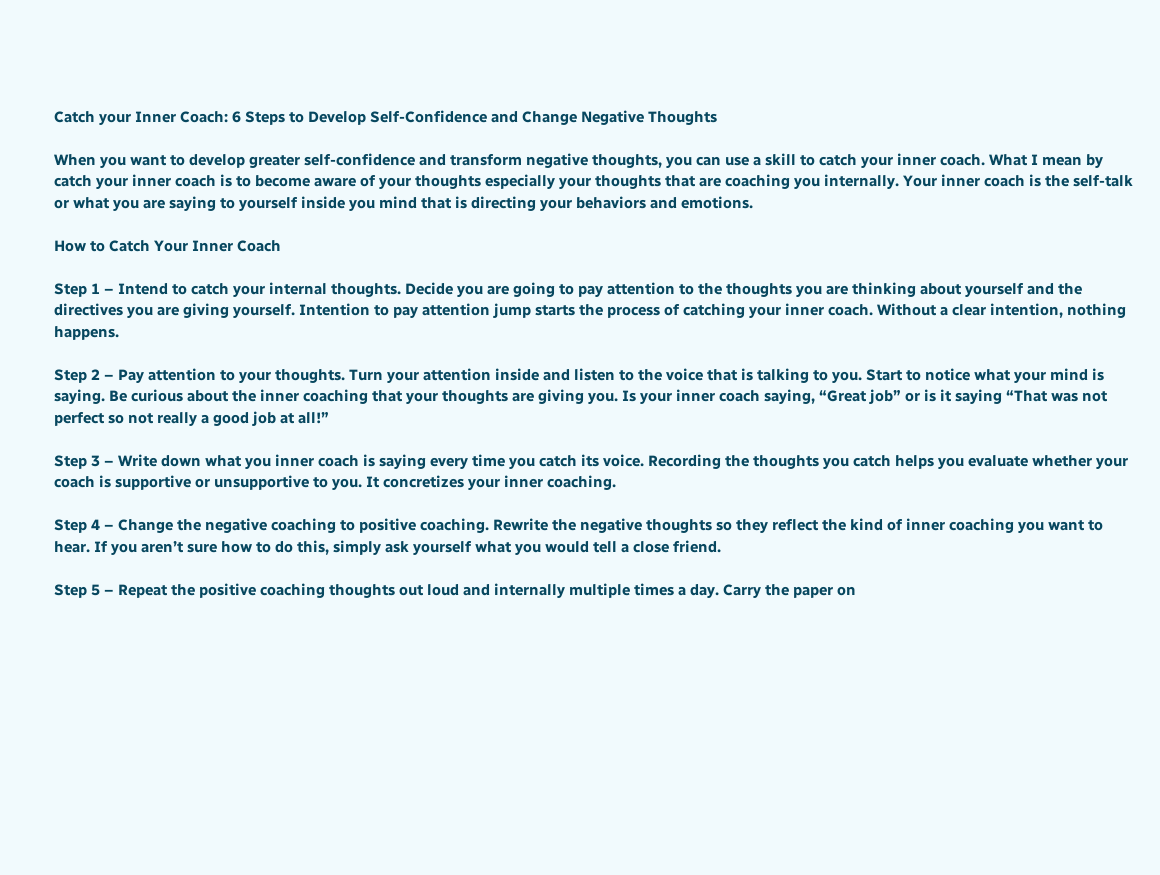Catch your Inner Coach: 6 Steps to Develop Self-Confidence and Change Negative Thoughts

When you want to develop greater self-confidence and transform negative thoughts, you can use a skill to catch your inner coach. What I mean by catch your inner coach is to become aware of your thoughts especially your thoughts that are coaching you internally. Your inner coach is the self-talk or what you are saying to yourself inside you mind that is directing your behaviors and emotions.

How to Catch Your Inner Coach

Step 1 – Intend to catch your internal thoughts. Decide you are going to pay attention to the thoughts you are thinking about yourself and the directives you are giving yourself. Intention to pay attention jump starts the process of catching your inner coach. Without a clear intention, nothing happens.

Step 2 – Pay attention to your thoughts. Turn your attention inside and listen to the voice that is talking to you. Start to notice what your mind is saying. Be curious about the inner coaching that your thoughts are giving you. Is your inner coach saying, “Great job” or is it saying “That was not perfect so not really a good job at all!”

Step 3 – Write down what you inner coach is saying every time you catch its voice. Recording the thoughts you catch helps you evaluate whether your coach is supportive or unsupportive to you. It concretizes your inner coaching.

Step 4 – Change the negative coaching to positive coaching. Rewrite the negative thoughts so they reflect the kind of inner coaching you want to hear. If you aren’t sure how to do this, simply ask yourself what you would tell a close friend.

Step 5 – Repeat the positive coaching thoughts out loud and internally multiple times a day. Carry the paper on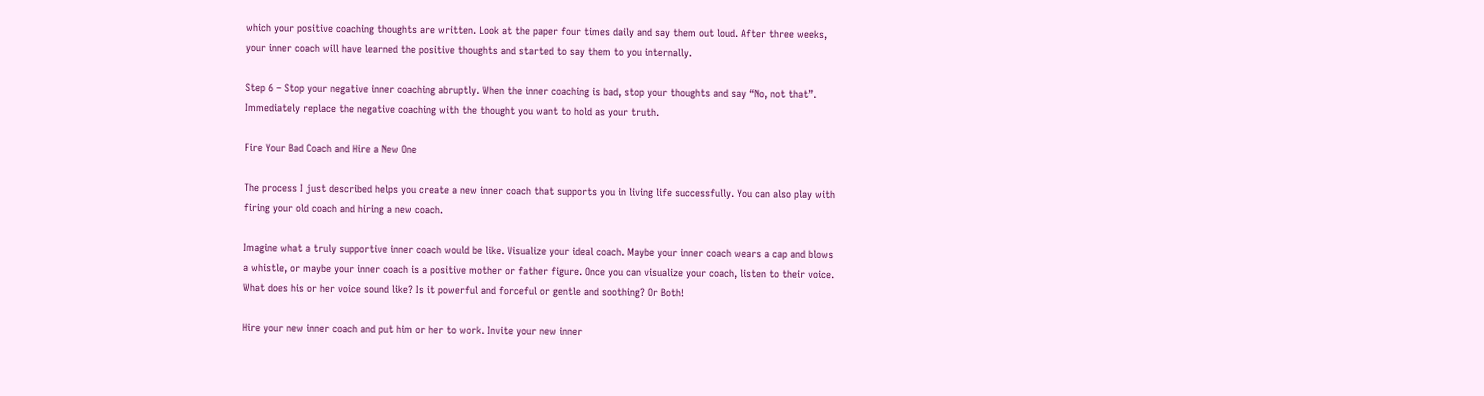which your positive coaching thoughts are written. Look at the paper four times daily and say them out loud. After three weeks, your inner coach will have learned the positive thoughts and started to say them to you internally.

Step 6 – Stop your negative inner coaching abruptly. When the inner coaching is bad, stop your thoughts and say “No, not that”. Immediately replace the negative coaching with the thought you want to hold as your truth.

Fire Your Bad Coach and Hire a New One

The process I just described helps you create a new inner coach that supports you in living life successfully. You can also play with firing your old coach and hiring a new coach.

Imagine what a truly supportive inner coach would be like. Visualize your ideal coach. Maybe your inner coach wears a cap and blows a whistle, or maybe your inner coach is a positive mother or father figure. Once you can visualize your coach, listen to their voice. What does his or her voice sound like? Is it powerful and forceful or gentle and soothing? Or Both!

Hire your new inner coach and put him or her to work. Invite your new inner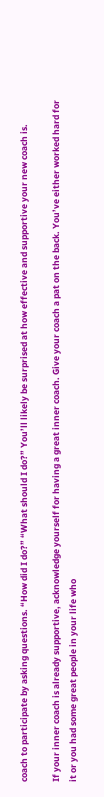coach to participate by asking questions. “How did I do?” “What should I do?” You’ll likely be surprised at how effective and supportive your new coach is.

If your inner coach is already supportive, acknowledge yourself for having a great inner coach. Give your coach a pat on the back. You’ve either worked hard for it or you had some great people in your life who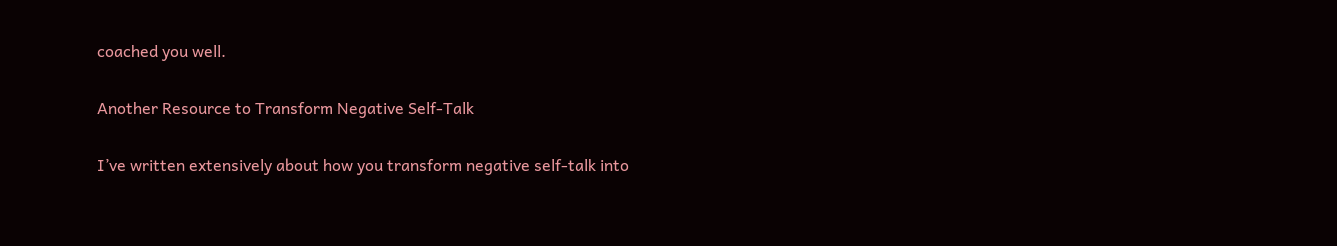coached you well.

Another Resource to Transform Negative Self-Talk

I’ve written extensively about how you transform negative self-talk into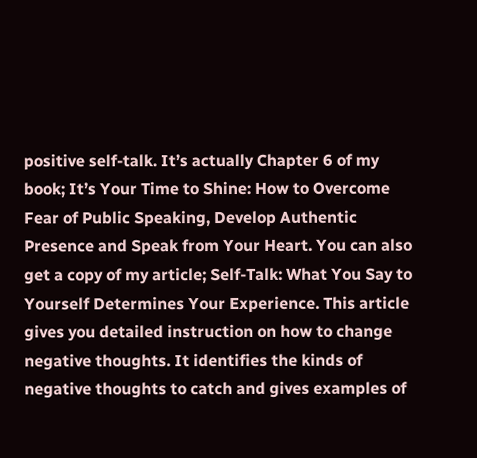positive self-talk. It’s actually Chapter 6 of my book; It’s Your Time to Shine: How to Overcome Fear of Public Speaking, Develop Authentic Presence and Speak from Your Heart. You can also get a copy of my article; Self-Talk: What You Say to Yourself Determines Your Experience. This article gives you detailed instruction on how to change negative thoughts. It identifies the kinds of negative thoughts to catch and gives examples of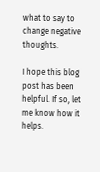what to say to change negative thoughts.

I hope this blog post has been helpful. If so, let me know how it helps.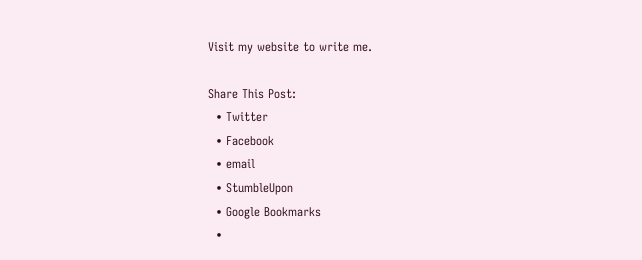Visit my website to write me.

Share This Post:
  • Twitter
  • Facebook
  • email
  • StumbleUpon
  • Google Bookmarks
  •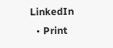LinkedIn
  • Print